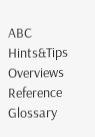ABC Hints&Tips Overviews Reference Glossary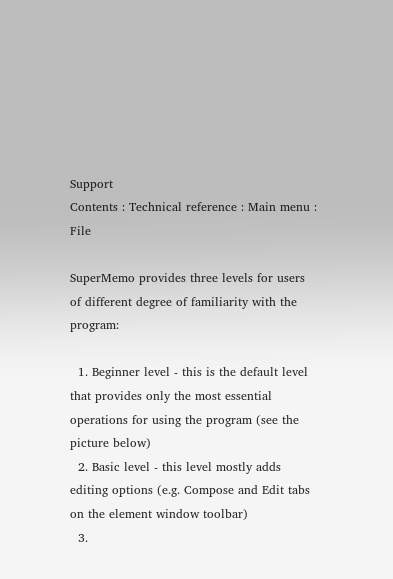Support
Contents : Technical reference : Main menu : File

SuperMemo provides three levels for users of different degree of familiarity with the program:

  1. Beginner level - this is the default level that provides only the most essential operations for using the program (see the picture below)
  2. Basic level - this level mostly adds editing options (e.g. Compose and Edit tabs on the element window toolbar)
  3.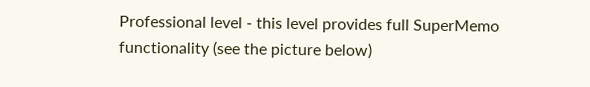Professional level - this level provides full SuperMemo functionality (see the picture below)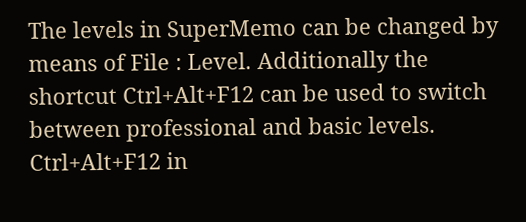The levels in SuperMemo can be changed by means of File : Level. Additionally the shortcut Ctrl+Alt+F12 can be used to switch between professional and basic levels. Ctrl+Alt+F12 in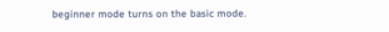beginner mode turns on the basic mode.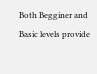Both Begginer and Basic levels provide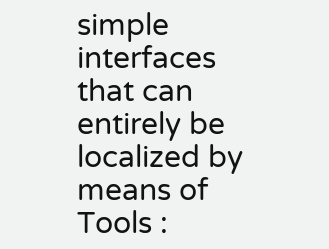simple interfaces that can entirely be localized by means of Tools :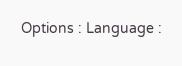Options : Language :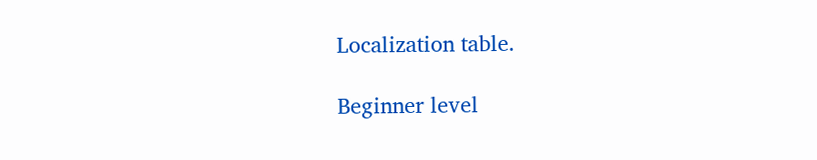Localization table.

Beginner level